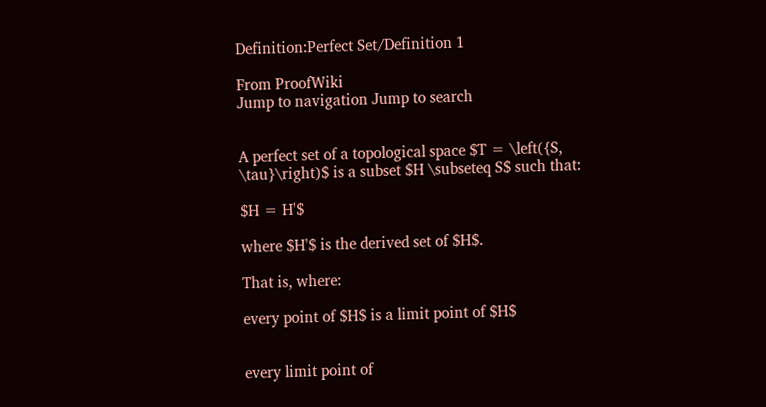Definition:Perfect Set/Definition 1

From ProofWiki
Jump to navigation Jump to search


A perfect set of a topological space $T = \left({S, \tau}\right)$ is a subset $H \subseteq S$ such that:

$H = H'$

where $H'$ is the derived set of $H$.

That is, where:

every point of $H$ is a limit point of $H$


every limit point of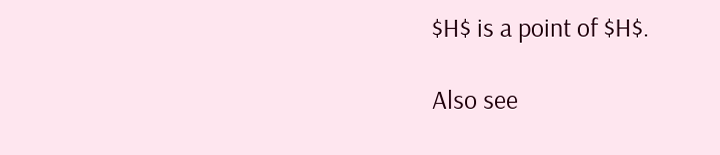$H$ is a point of $H$.

Also see